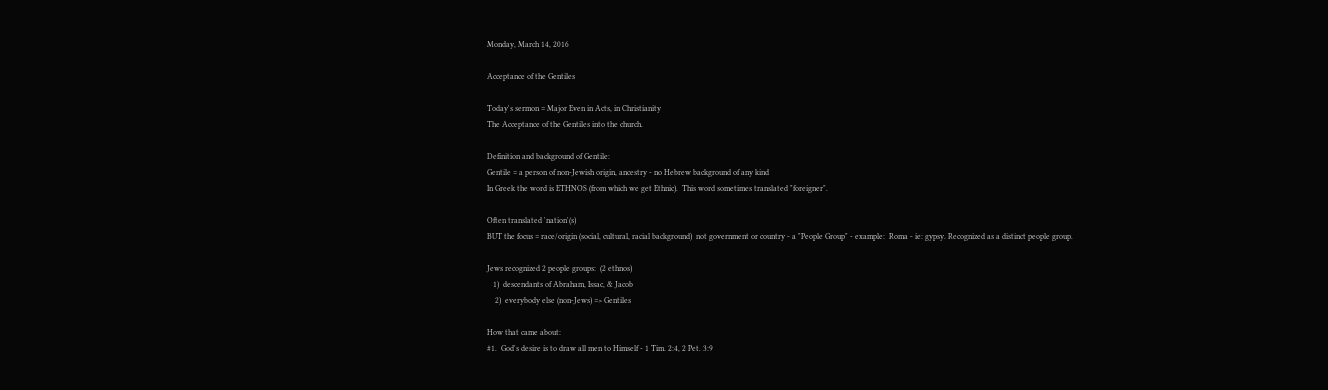Monday, March 14, 2016

Acceptance of the Gentiles

Today's sermon = Major Even in Acts, in Christianity
The Acceptance of the Gentiles into the church.

Definition and background of Gentile:
Gentile = a person of non-Jewish origin, ancestry - no Hebrew background of any kind
In Greek the word is ETHNOS (from which we get Ethnic).  This word sometimes translated "foreigner".

Often translated 'nation'(s)
BUT the focus = race/origin (social, cultural, racial background)  not government or country - a "People Group" - example:  Roma - ie: gypsy. Recognized as a distinct people group.

Jews recognized 2 people groups:  (2 ethnos)
   1)  descendants of Abraham, Issac, & Jacob
    2)  everybody else (non-Jews) => Gentiles

How that came about:
#1.  God's desire is to draw all men to Himself - 1 Tim. 2:4, 2 Pet. 3:9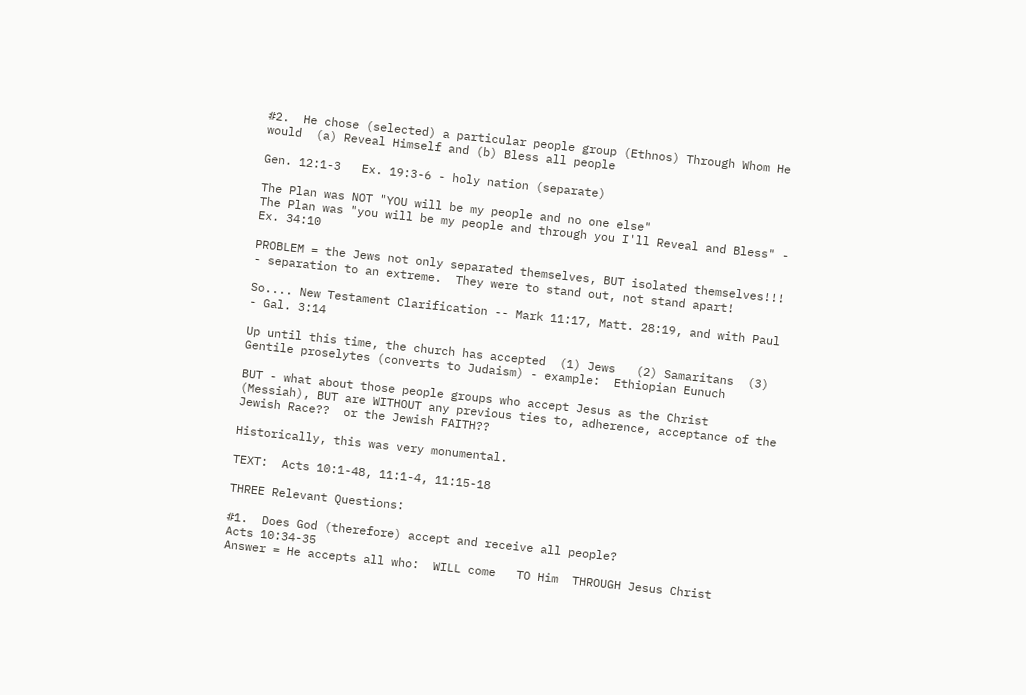#2.  He chose (selected) a particular people group (Ethnos) Through Whom He would  (a) Reveal Himself and (b) Bless all people

Gen. 12:1-3   Ex. 19:3-6 - holy nation (separate)

The Plan was NOT "YOU will be my people and no one else"
The Plan was "you will be my people and through you I'll Reveal and Bless" - Ex. 34:10

PROBLEM = the Jews not only separated themselves, BUT isolated themselves!!! - separation to an extreme.  They were to stand out, not stand apart!

So.... New Testament Clarification -- Mark 11:17, Matt. 28:19, and with Paul - Gal. 3:14

Up until this time, the church has accepted  (1) Jews   (2) Samaritans  (3)  Gentile proselytes (converts to Judaism) - example:  Ethiopian Eunuch

BUT - what about those people groups who accept Jesus as the Christ (Messiah), BUT are WITHOUT any previous ties to, adherence, acceptance of the Jewish Race??  or the Jewish FAITH??

Historically, this was very monumental.

TEXT:  Acts 10:1-48, 11:1-4, 11:15-18

THREE Relevant Questions:

#1.  Does God (therefore) accept and receive all people?
Acts 10:34-35
Answer = He accepts all who:  WILL come   TO Him  THROUGH Jesus Christ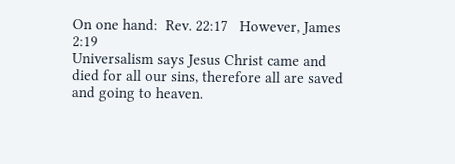On one hand:  Rev. 22:17   However, James 2:19
Universalism says Jesus Christ came and died for all our sins, therefore all are saved and going to heaven.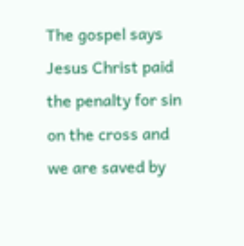The gospel says Jesus Christ paid the penalty for sin on the cross and we are saved by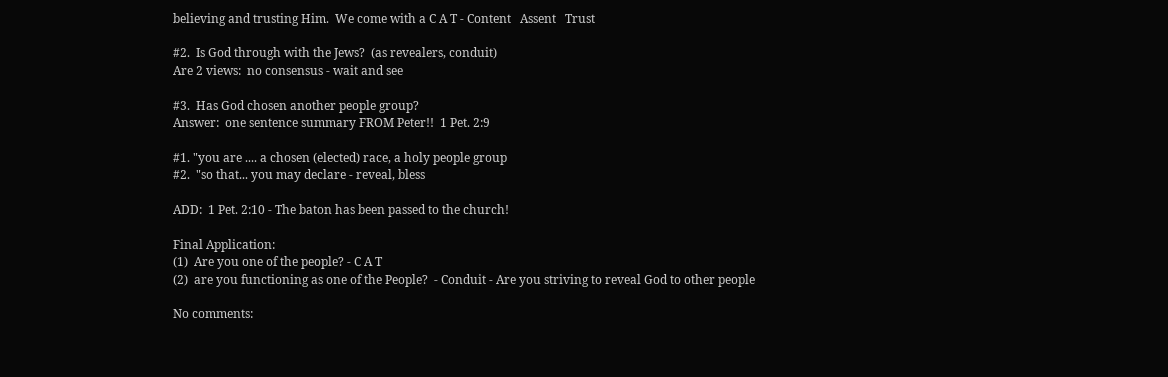believing and trusting Him.  We come with a C A T - Content   Assent   Trust

#2.  Is God through with the Jews?  (as revealers, conduit)
Are 2 views:  no consensus - wait and see

#3.  Has God chosen another people group?
Answer:  one sentence summary FROM Peter!!  1 Pet. 2:9

#1. "you are .... a chosen (elected) race, a holy people group
#2.  "so that... you may declare - reveal, bless

ADD:  1 Pet. 2:10 - The baton has been passed to the church!

Final Application:
(1)  Are you one of the people? - C A T
(2)  are you functioning as one of the People?  - Conduit - Are you striving to reveal God to other people

No comments: